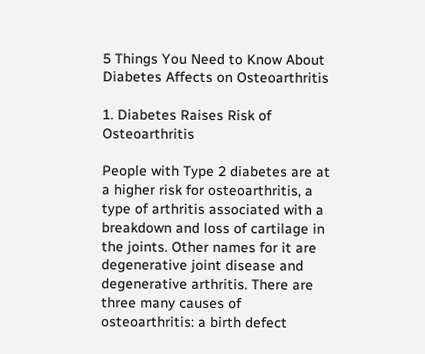5 Things You Need to Know About Diabetes Affects on Osteoarthritis

1. Diabetes Raises Risk of Osteoarthritis

People with Type 2 diabetes are at a higher risk for osteoarthritis, a type of arthritis associated with a breakdown and loss of cartilage in the joints. Other names for it are degenerative joint disease and degenerative arthritis. There are three many causes of osteoarthritis: a birth defect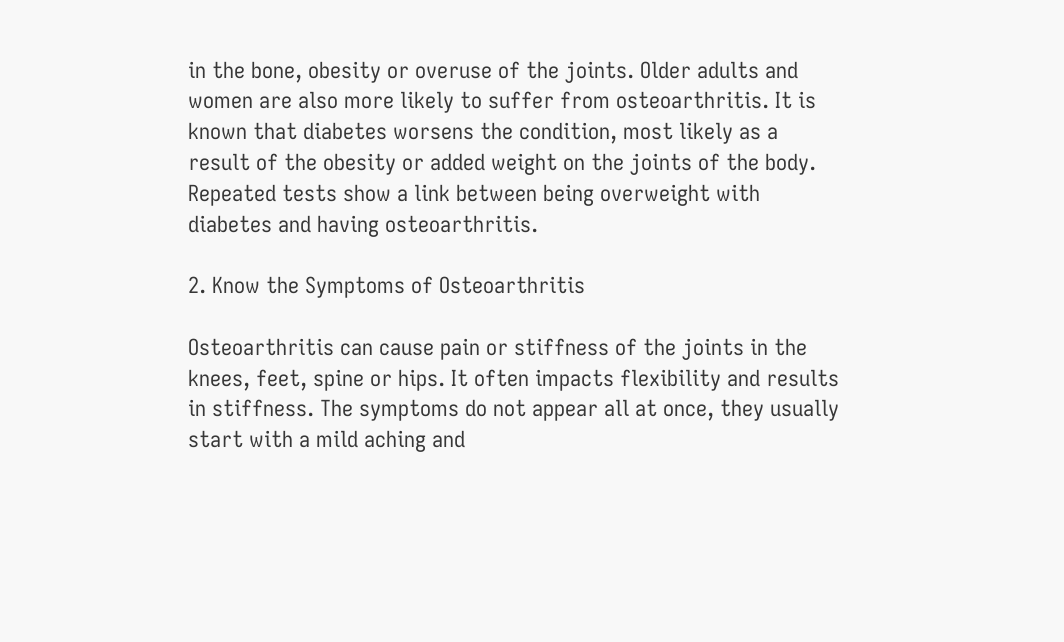in the bone, obesity or overuse of the joints. Older adults and women are also more likely to suffer from osteoarthritis. It is known that diabetes worsens the condition, most likely as a result of the obesity or added weight on the joints of the body. Repeated tests show a link between being overweight with diabetes and having osteoarthritis.

2. Know the Symptoms of Osteoarthritis

Osteoarthritis can cause pain or stiffness of the joints in the knees, feet, spine or hips. It often impacts flexibility and results in stiffness. The symptoms do not appear all at once, they usually start with a mild aching and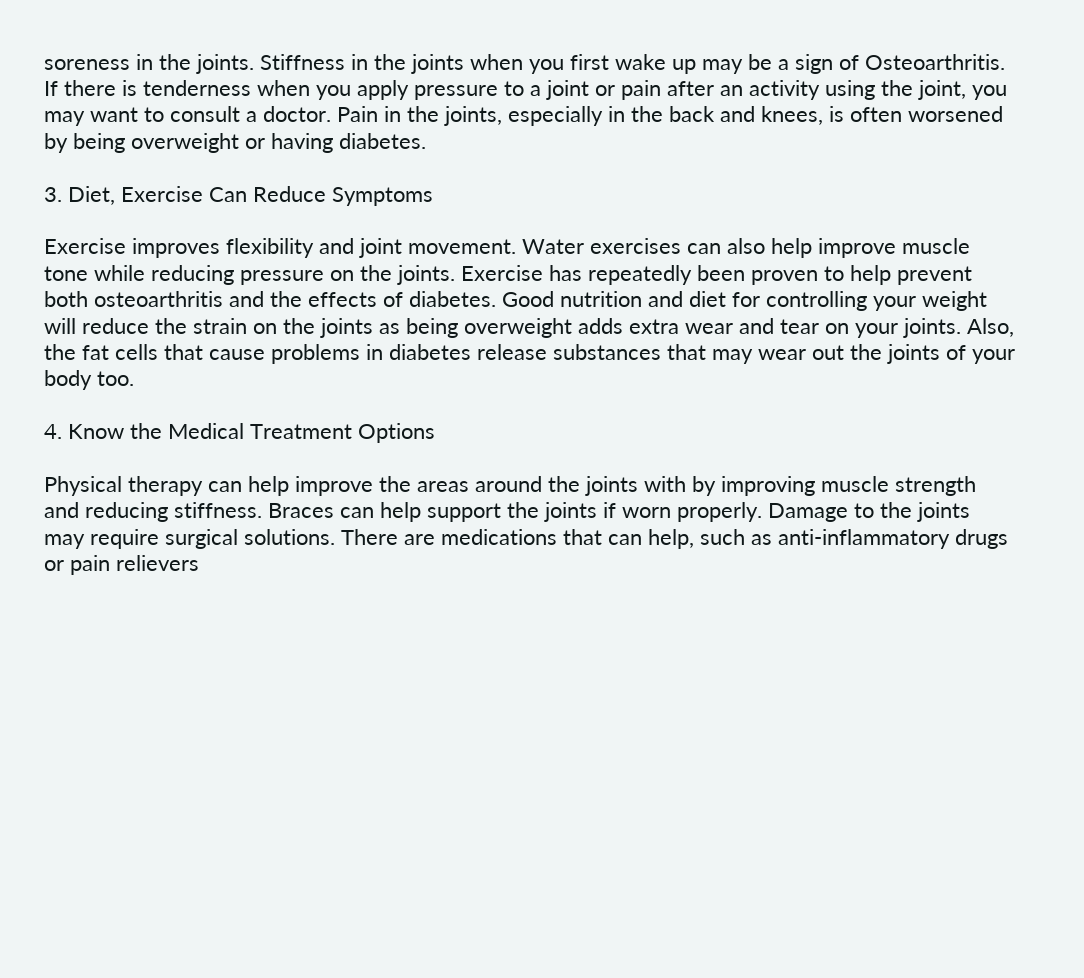soreness in the joints. Stiffness in the joints when you first wake up may be a sign of Osteoarthritis. If there is tenderness when you apply pressure to a joint or pain after an activity using the joint, you may want to consult a doctor. Pain in the joints, especially in the back and knees, is often worsened by being overweight or having diabetes.

3. Diet, Exercise Can Reduce Symptoms

Exercise improves flexibility and joint movement. Water exercises can also help improve muscle tone while reducing pressure on the joints. Exercise has repeatedly been proven to help prevent both osteoarthritis and the effects of diabetes. Good nutrition and diet for controlling your weight will reduce the strain on the joints as being overweight adds extra wear and tear on your joints. Also, the fat cells that cause problems in diabetes release substances that may wear out the joints of your body too.

4. Know the Medical Treatment Options

Physical therapy can help improve the areas around the joints with by improving muscle strength and reducing stiffness. Braces can help support the joints if worn properly. Damage to the joints may require surgical solutions. There are medications that can help, such as anti-inflammatory drugs or pain relievers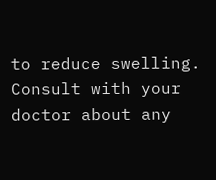to reduce swelling. Consult with your doctor about any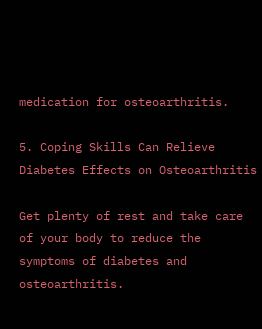medication for osteoarthritis.

5. Coping Skills Can Relieve Diabetes Effects on Osteoarthritis

Get plenty of rest and take care of your body to reduce the symptoms of diabetes and osteoarthritis.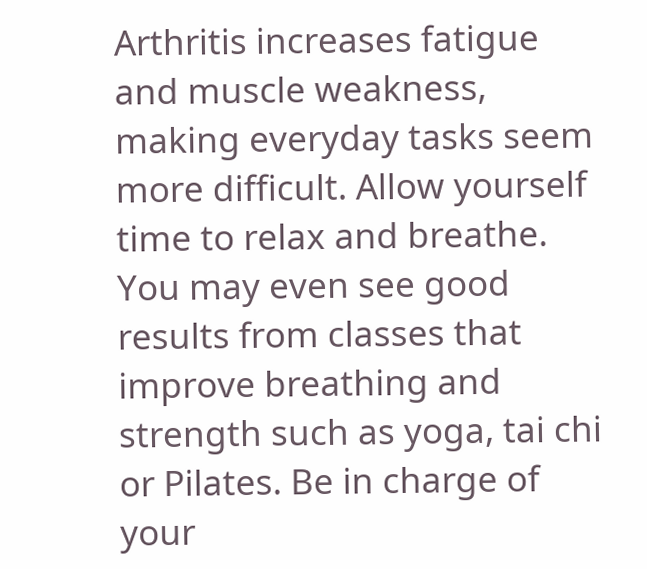Arthritis increases fatigue and muscle weakness, making everyday tasks seem more difficult. Allow yourself time to relax and breathe. You may even see good results from classes that improve breathing and strength such as yoga, tai chi or Pilates. Be in charge of your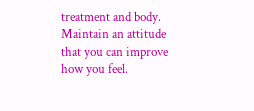treatment and body. Maintain an attitude that you can improve how you feel.